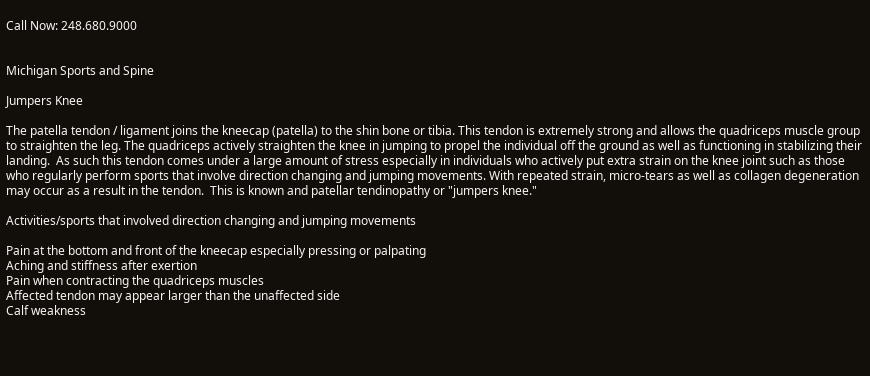Call Now: 248.680.9000


Michigan Sports and Spine

Jumpers Knee

The patella tendon / ligament joins the kneecap (patella) to the shin bone or tibia. This tendon is extremely strong and allows the quadriceps muscle group to straighten the leg. The quadriceps actively straighten the knee in jumping to propel the individual off the ground as well as functioning in stabilizing their landing.  As such this tendon comes under a large amount of stress especially in individuals who actively put extra strain on the knee joint such as those who regularly perform sports that involve direction changing and jumping movements. With repeated strain, micro-tears as well as collagen degeneration may occur as a result in the tendon.  This is known and patellar tendinopathy or "jumpers knee."

Activities/sports that involved direction changing and jumping movements

Pain at the bottom and front of the kneecap especially pressing or palpating
Aching and stiffness after exertion
Pain when contracting the quadriceps muscles
Affected tendon may appear larger than the unaffected side
Calf weakness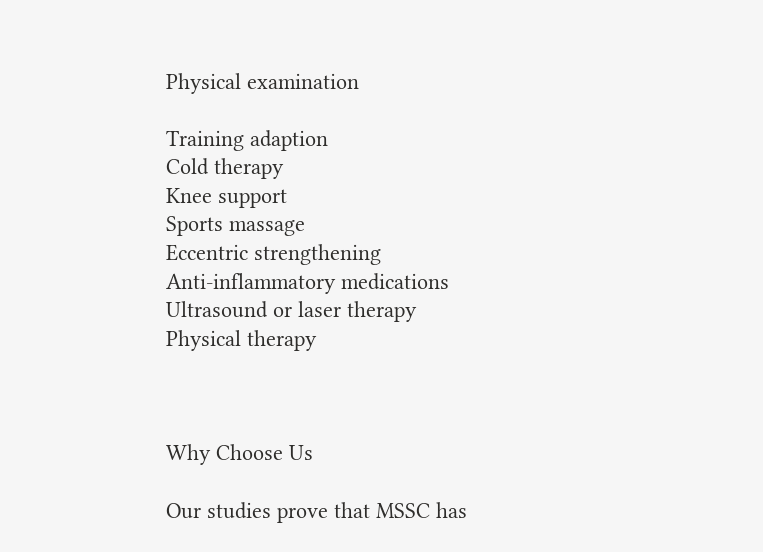Physical examination

Training adaption
Cold therapy
Knee support
Sports massage
Eccentric strengthening
Anti-inflammatory medications
Ultrasound or laser therapy
Physical therapy



Why Choose Us

Our studies prove that MSSC has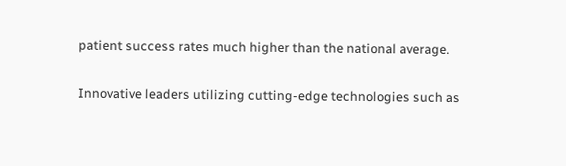patient success rates much higher than the national average.

Innovative leaders utilizing cutting-edge technologies such as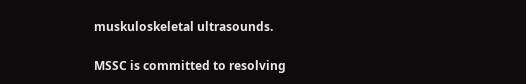muskuloskeletal ultrasounds.

MSSC is committed to resolving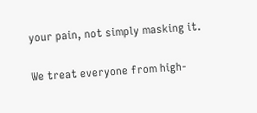your pain, not simply masking it.

We treat everyone from high-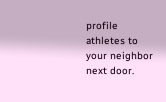profile athletes to your neighbor next door.